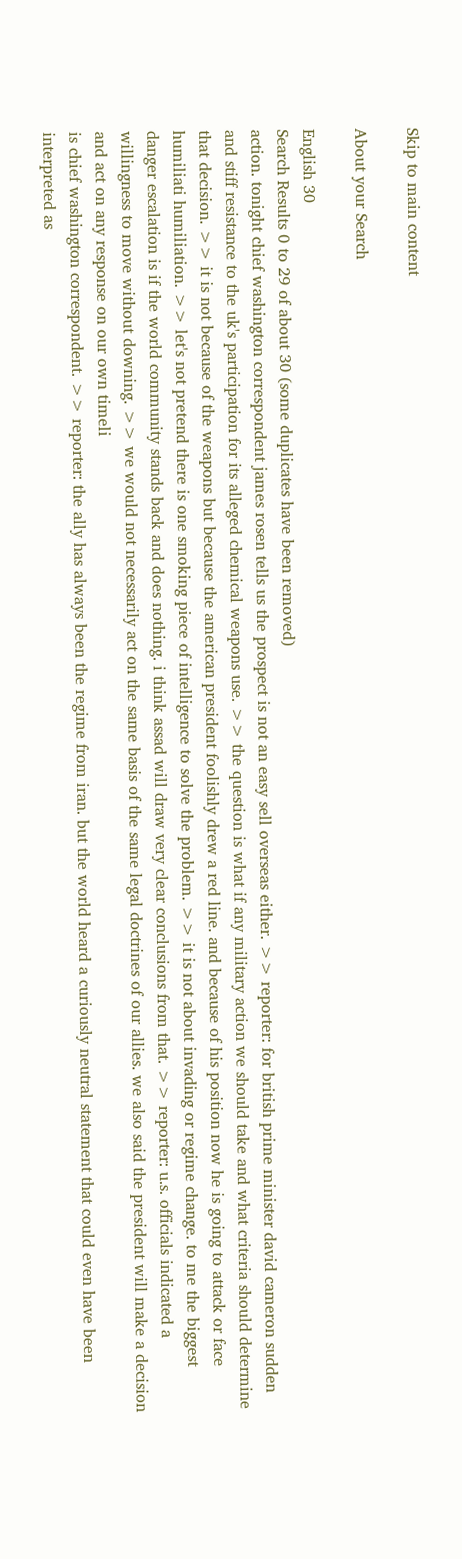Skip to main content

About your Search

English 30
Search Results 0 to 29 of about 30 (some duplicates have been removed)
action. tonight chief washington correspondent james rosen tells us the prospect is not an easy sell overseas either. >> reporter: for british prime minister david cameron sudden and stiff resistance to the uk's participation for its alleged chemical weapons use. >> the question is what if any military action we should take and what criteria should determine that decision. >> it is not because of the weapons but because the american president foolishly drew a red line. and because of his position now he is going to attack or face humiliati humiliation. >> let's not pretend there is one smoking piece of intelligence to solve the problem. >> it is not about invading or regime change. to me the biggest danger escalation is if the world community stands back and does nothing. i think assad will draw very clear conclusions from that. >> reporter: u.s. officials indicated a willingness to move without downing. >> we would not necessarily act on the same basis of the same legal doctrines of our allies. we also said the president will make a decision and act on any response on our own timeli
is chief washington correspondent. >> reporter: the ally has always been the regime from iran. but the world heard a curiously neutral statement that could even have been interpreted as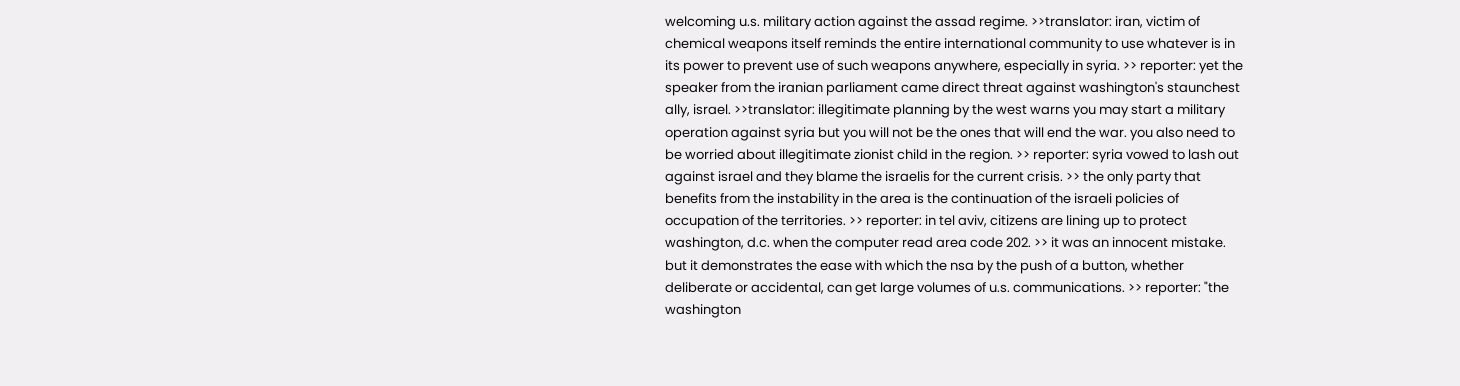welcoming u.s. military action against the assad regime. >>translator: iran, victim of chemical weapons itself reminds the entire international community to use whatever is in its power to prevent use of such weapons anywhere, especially in syria. >> reporter: yet the speaker from the iranian parliament came direct threat against washington's staunchest ally, israel. >>translator: illegitimate planning by the west warns you may start a military operation against syria but you will not be the ones that will end the war. you also need to be worried about illegitimate zionist child in the region. >> reporter: syria vowed to lash out against israel and they blame the israelis for the current crisis. >> the only party that benefits from the instability in the area is the continuation of the israeli policies of occupation of the territories. >> reporter: in tel aviv, citizens are lining up to protect
washington, d.c. when the computer read area code 202. >> it was an innocent mistake. but it demonstrates the ease with which the nsa by the push of a button, whether deliberate or accidental, can get large volumes of u.s. communications. >> reporter: "the washington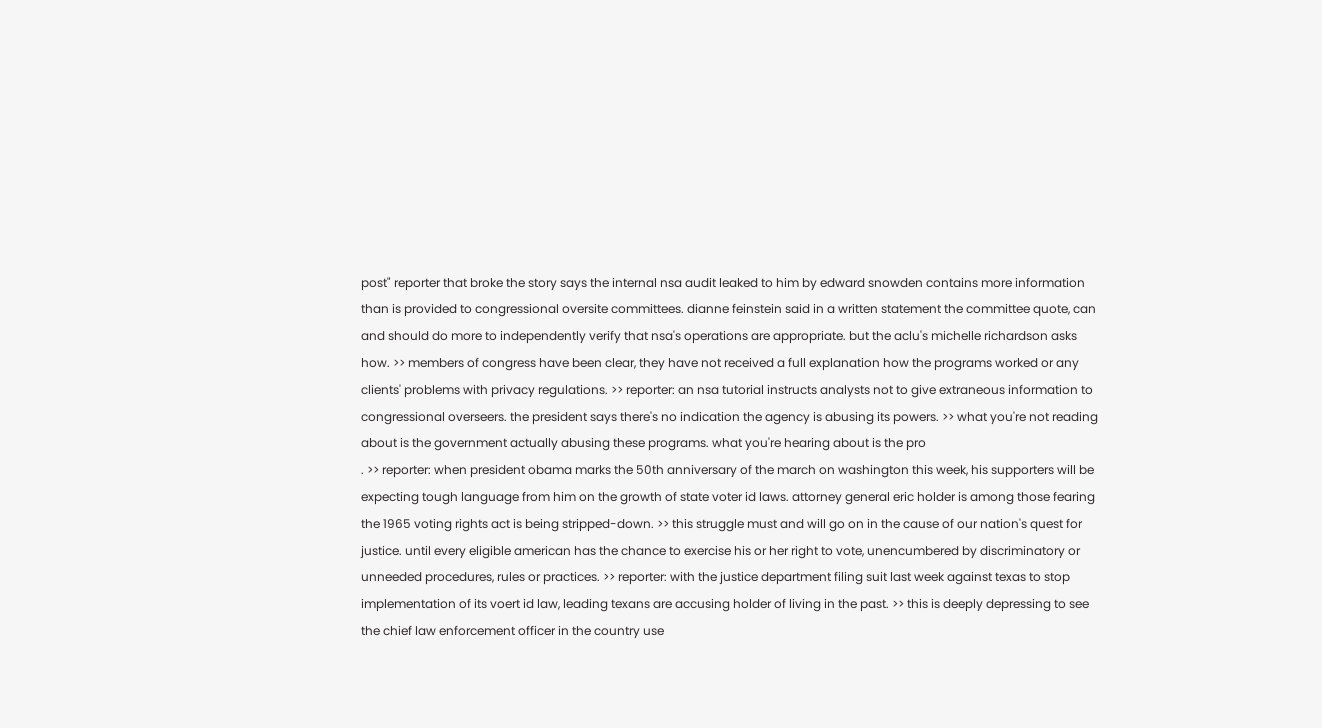post" reporter that broke the story says the internal nsa audit leaked to him by edward snowden contains more information than is provided to congressional oversite committees. dianne feinstein said in a written statement the committee quote, can and should do more to independently verify that nsa's operations are appropriate. but the aclu's michelle richardson asks how. >> members of congress have been clear, they have not received a full explanation how the programs worked or any clients' problems with privacy regulations. >> reporter: an nsa tutorial instructs analysts not to give extraneous information to congressional overseers. the president says there's no indication the agency is abusing its powers. >> what you're not reading about is the government actually abusing these programs. what you're hearing about is the pro
. >> reporter: when president obama marks the 50th anniversary of the march on washington this week, his supporters will be expecting tough language from him on the growth of state voter id laws. attorney general eric holder is among those fearing the 1965 voting rights act is being stripped-down. >> this struggle must and will go on in the cause of our nation's quest for justice. until every eligible american has the chance to exercise his or her right to vote, unencumbered by discriminatory or unneeded procedures, rules or practices. >> reporter: with the justice department filing suit last week against texas to stop implementation of its voert id law, leading texans are accusing holder of living in the past. >> this is deeply depressing to see the chief law enforcement officer in the country use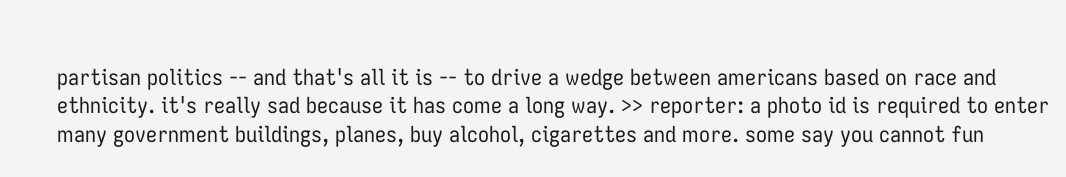partisan politics -- and that's all it is -- to drive a wedge between americans based on race and ethnicity. it's really sad because it has come a long way. >> reporter: a photo id is required to enter many government buildings, planes, buy alcohol, cigarettes and more. some say you cannot fun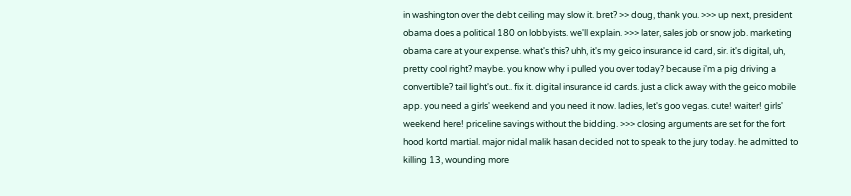in washington over the debt ceiling may slow it. bret? >> doug, thank you. >>> up next, president obama does a political 180 on lobbyists. we'll explain. >>> later, sales job or snow job. marketing obama care at your expense. what's this? uhh, it's my geico insurance id card, sir. it's digital, uh, pretty cool right? maybe. you know why i pulled you over today? because i'm a pig driving a convertible? tail light's out.. fix it. digital insurance id cards. just a click away with the geico mobile app. you need a girls' weekend and you need it now. ladies, let's goo vegas. cute! waiter! girls' weekend here! priceline savings without the bidding. >>> closing arguments are set for the fort hood kortd martial. major nidal malik hasan decided not to speak to the jury today. he admitted to killing 13, wounding more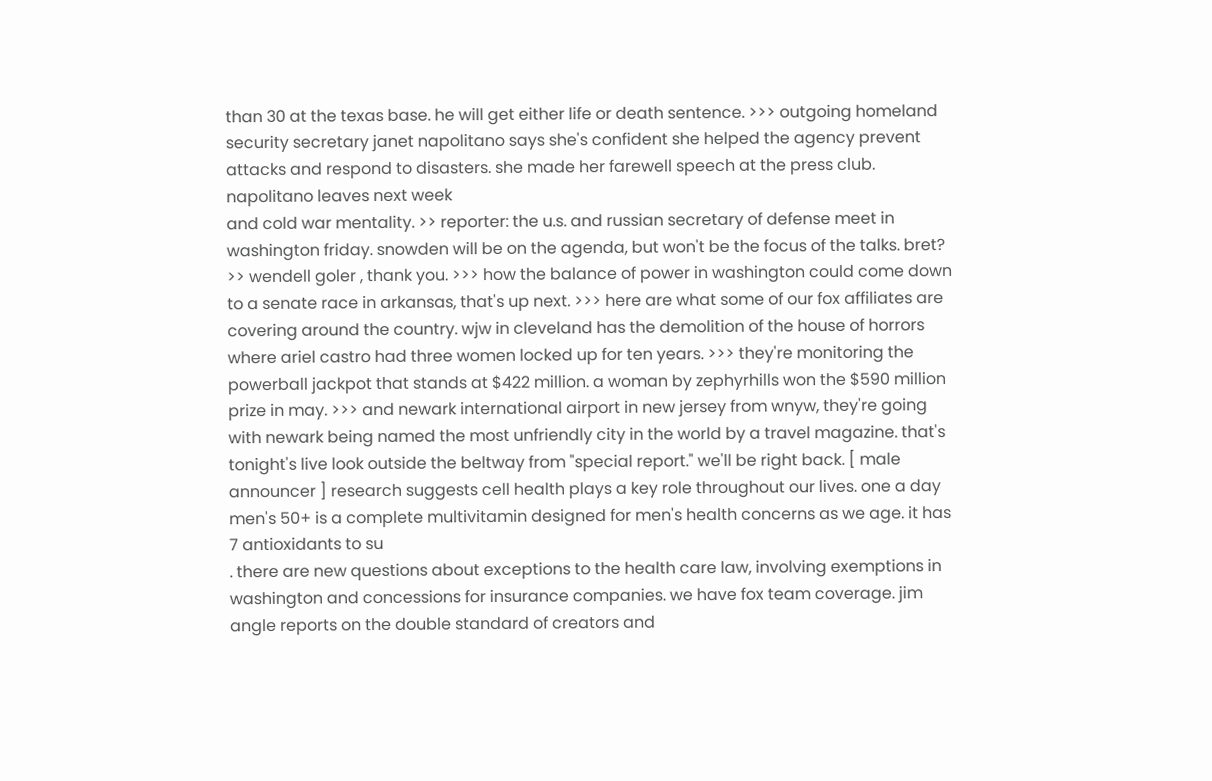than 30 at the texas base. he will get either life or death sentence. >>> outgoing homeland security secretary janet napolitano says she's confident she helped the agency prevent attacks and respond to disasters. she made her farewell speech at the press club. napolitano leaves next week
and cold war mentality. >> reporter: the u.s. and russian secretary of defense meet in washington friday. snowden will be on the agenda, but won't be the focus of the talks. bret? >> wendell goler , thank you. >>> how the balance of power in washington could come down to a senate race in arkansas, that's up next. >>> here are what some of our fox affiliates are covering around the country. wjw in cleveland has the demolition of the house of horrors where ariel castro had three women locked up for ten years. >>> they're monitoring the powerball jackpot that stands at $422 million. a woman by zephyrhills won the $590 million prize in may. >>> and newark international airport in new jersey from wnyw, they're going with newark being named the most unfriendly city in the world by a travel magazine. that's tonight's live look outside the beltway from "special report." we'll be right back. [ male announcer ] research suggests cell health plays a key role throughout our lives. one a day men's 50+ is a complete multivitamin designed for men's health concerns as we age. it has 7 antioxidants to su
. there are new questions about exceptions to the health care law, involving exemptions in washington and concessions for insurance companies. we have fox team coverage. jim angle reports on the double standard of creators and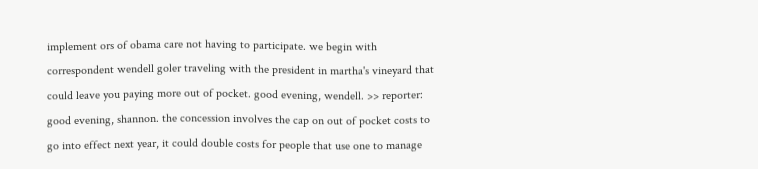implement ors of obama care not having to participate. we begin with correspondent wendell goler traveling with the president in martha's vineyard that could leave you paying more out of pocket. good evening, wendell. >> reporter: good evening, shannon. the concession involves the cap on out of pocket costs to go into effect next year, it could double costs for people that use one to manage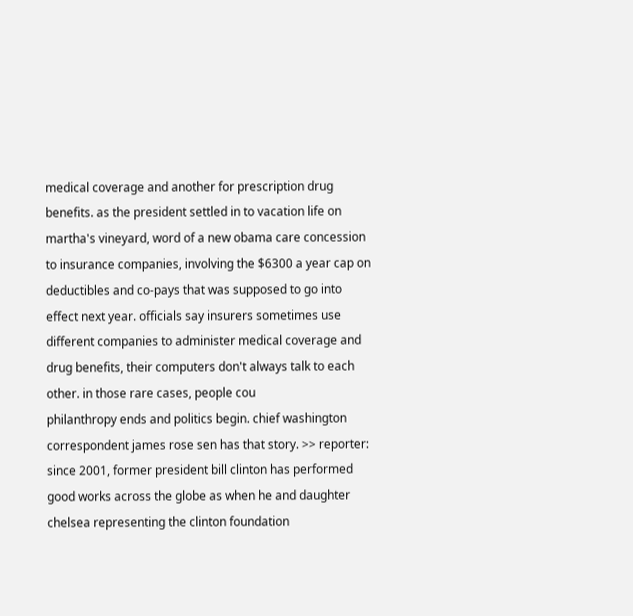medical coverage and another for prescription drug benefits. as the president settled in to vacation life on martha's vineyard, word of a new obama care concession to insurance companies, involving the $6300 a year cap on deductibles and co-pays that was supposed to go into effect next year. officials say insurers sometimes use different companies to administer medical coverage and drug benefits, their computers don't always talk to each other. in those rare cases, people cou
philanthropy ends and politics begin. chief washington correspondent james rose sen has that story. >> reporter: since 2001, former president bill clinton has performed good works across the globe as when he and daughter chelsea representing the clinton foundation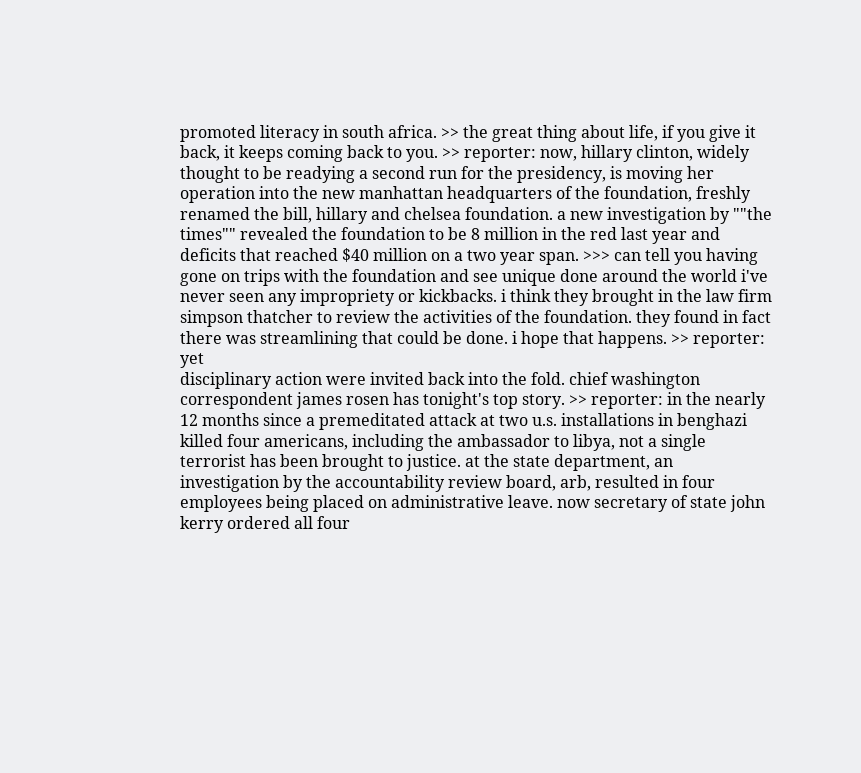promoted literacy in south africa. >> the great thing about life, if you give it back, it keeps coming back to you. >> reporter: now, hillary clinton, widely thought to be readying a second run for the presidency, is moving her operation into the new manhattan headquarters of the foundation, freshly renamed the bill, hillary and chelsea foundation. a new investigation by ""the times"" revealed the foundation to be 8 million in the red last year and deficits that reached $40 million on a two year span. >>> can tell you having gone on trips with the foundation and see unique done around the world i've never seen any impropriety or kickbacks. i think they brought in the law firm simpson thatcher to review the activities of the foundation. they found in fact there was streamlining that could be done. i hope that happens. >> reporter: yet
disciplinary action were invited back into the fold. chief washington correspondent james rosen has tonight's top story. >> reporter: in the nearly 12 months since a premeditated attack at two u.s. installations in benghazi killed four americans, including the ambassador to libya, not a single terrorist has been brought to justice. at the state department, an investigation by the accountability review board, arb, resulted in four employees being placed on administrative leave. now secretary of state john kerry ordered all four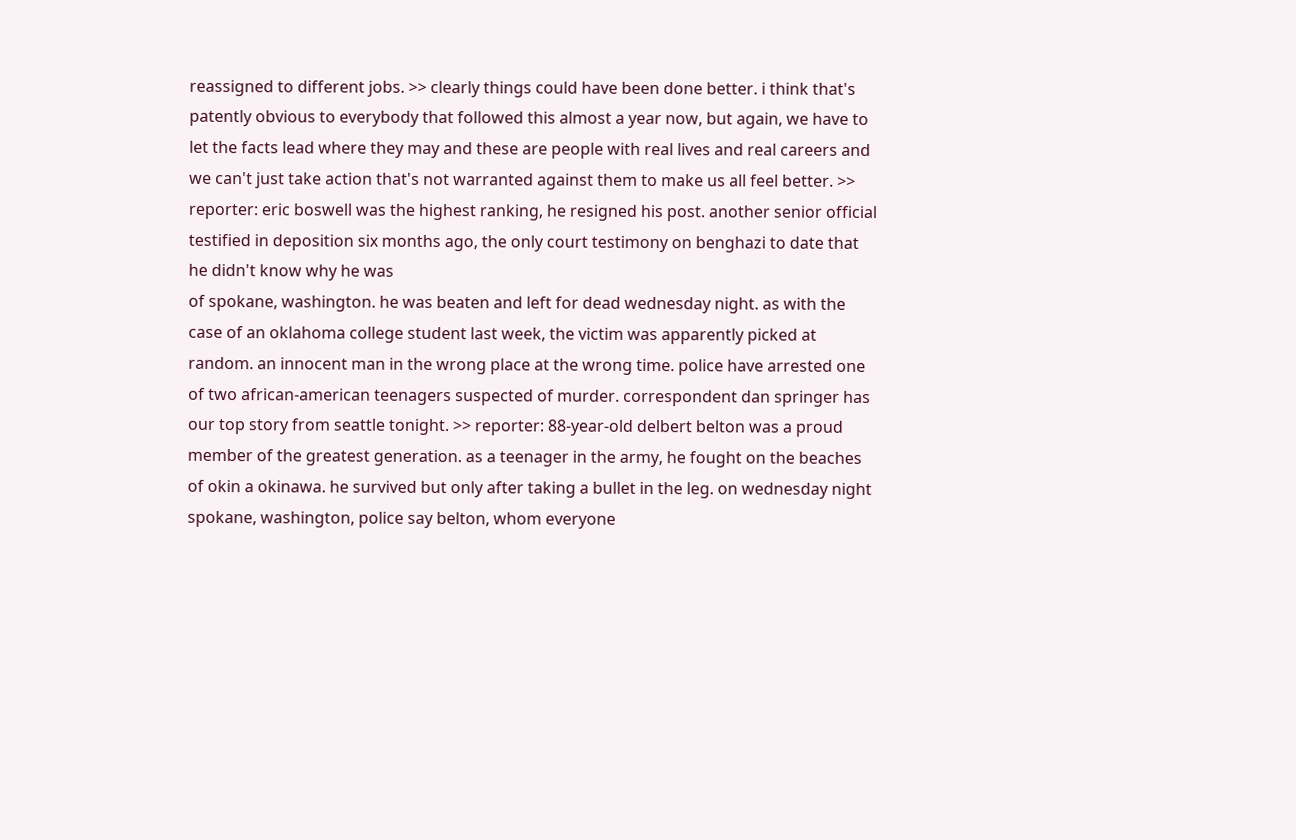reassigned to different jobs. >> clearly things could have been done better. i think that's patently obvious to everybody that followed this almost a year now, but again, we have to let the facts lead where they may and these are people with real lives and real careers and we can't just take action that's not warranted against them to make us all feel better. >> reporter: eric boswell was the highest ranking, he resigned his post. another senior official testified in deposition six months ago, the only court testimony on benghazi to date that he didn't know why he was
of spokane, washington. he was beaten and left for dead wednesday night. as with the case of an oklahoma college student last week, the victim was apparently picked at random. an innocent man in the wrong place at the wrong time. police have arrested one of two african-american teenagers suspected of murder. correspondent dan springer has our top story from seattle tonight. >> reporter: 88-year-old delbert belton was a proud member of the greatest generation. as a teenager in the army, he fought on the beaches of okin a okinawa. he survived but only after taking a bullet in the leg. on wednesday night spokane, washington, police say belton, whom everyone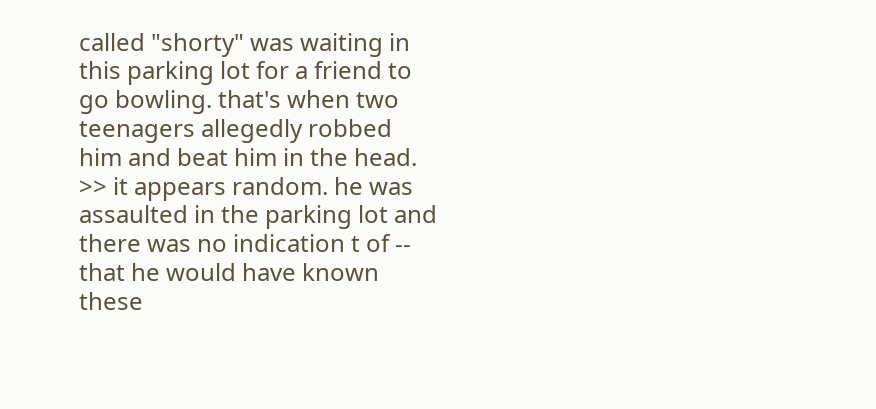called "shorty" was waiting in this parking lot for a friend to go bowling. that's when two teenagers allegedly robbed him and beat him in the head. >> it appears random. he was assaulted in the parking lot and there was no indication t of -- that he would have known these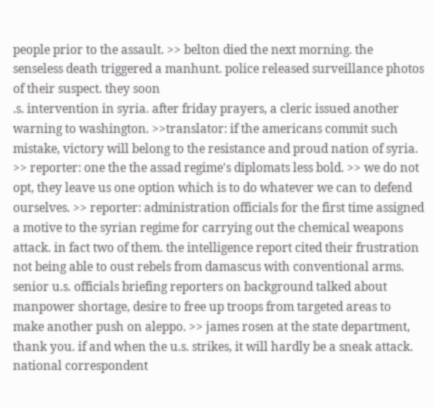people prior to the assault. >> belton died the next morning. the senseless death triggered a manhunt. police released surveillance photos of their suspect. they soon
.s. intervention in syria. after friday prayers, a cleric issued another warning to washington. >>translator: if the americans commit such mistake, victory will belong to the resistance and proud nation of syria. >> reporter: one the the assad regime's diplomats less bold. >> we do not opt, they leave us one option which is to do whatever we can to defend ourselves. >> reporter: administration officials for the first time assigned a motive to the syrian regime for carrying out the chemical weapons attack. in fact two of them. the intelligence report cited their frustration not being able to oust rebels from damascus with conventional arms. senior u.s. officials briefing reporters on background talked about manpower shortage, desire to free up troops from targeted areas to make another push on aleppo. >> james rosen at the state department, thank you. if and when the u.s. strikes, it will hardly be a sneak attack. national correspondent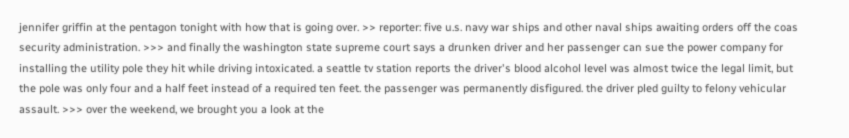jennifer griffin at the pentagon tonight with how that is going over. >> reporter: five u.s. navy war ships and other naval ships awaiting orders off the coas
security administration. >>> and finally the washington state supreme court says a drunken driver and her passenger can sue the power company for installing the utility pole they hit while driving intoxicated. a seattle tv station reports the driver's blood alcohol level was almost twice the legal limit, but the pole was only four and a half feet instead of a required ten feet. the passenger was permanently disfigured. the driver pled guilty to felony vehicular assault. >>> over the weekend, we brought you a look at the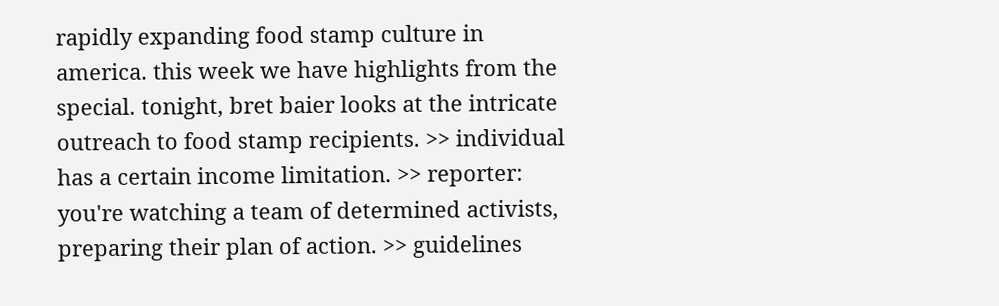rapidly expanding food stamp culture in america. this week we have highlights from the special. tonight, bret baier looks at the intricate outreach to food stamp recipients. >> individual has a certain income limitation. >> reporter: you're watching a team of determined activists, preparing their plan of action. >> guidelines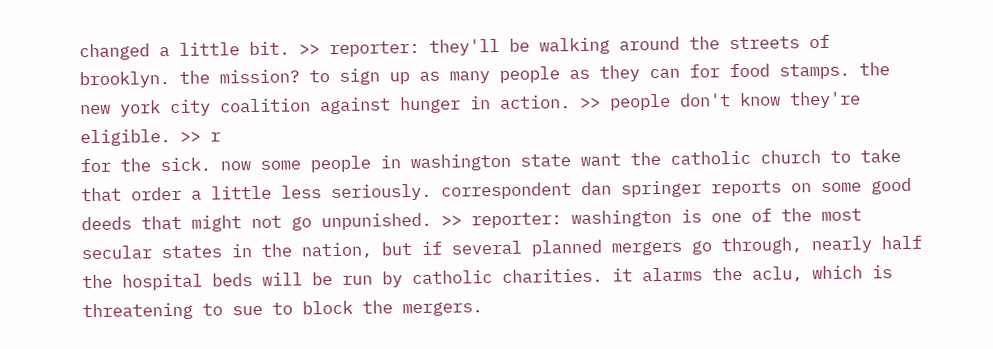changed a little bit. >> reporter: they'll be walking around the streets of brooklyn. the mission? to sign up as many people as they can for food stamps. the new york city coalition against hunger in action. >> people don't know they're eligible. >> r
for the sick. now some people in washington state want the catholic church to take that order a little less seriously. correspondent dan springer reports on some good deeds that might not go unpunished. >> reporter: washington is one of the most secular states in the nation, but if several planned mergers go through, nearly half the hospital beds will be run by catholic charities. it alarms the aclu, which is threatening to sue to block the mergers.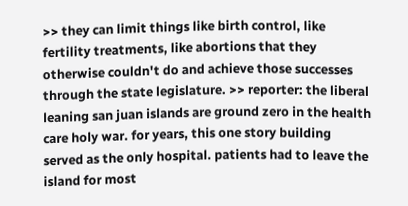>> they can limit things like birth control, like fertility treatments, like abortions that they otherwise couldn't do and achieve those successes through the state legislature. >> reporter: the liberal leaning san juan islands are ground zero in the health care holy war. for years, this one story building served as the only hospital. patients had to leave the island for most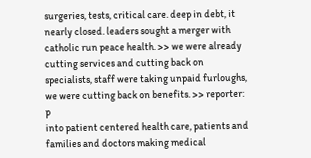surgeries, tests, critical care. deep in debt, it nearly closed. leaders sought a merger with catholic run peace health. >> we were already cutting services and cutting back on specialists, staff were taking unpaid furloughs, we were cutting back on benefits. >> reporter: p
into patient centered health care, patients and families and doctors making medical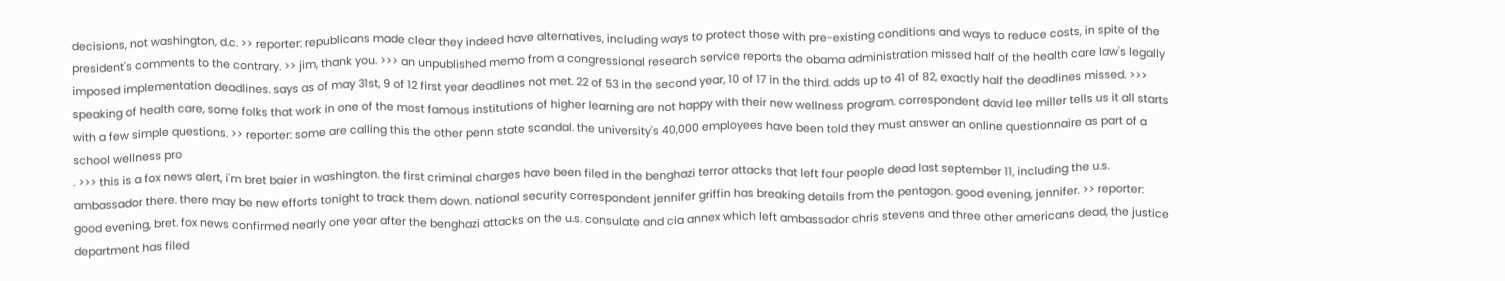decisions, not washington, d.c. >> reporter: republicans made clear they indeed have alternatives, including ways to protect those with pre-existing conditions and ways to reduce costs, in spite of the president's comments to the contrary. >> jim, thank you. >>> an unpublished memo from a congressional research service reports the obama administration missed half of the health care law's legally imposed implementation deadlines. says as of may 31st, 9 of 12 first year deadlines not met. 22 of 53 in the second year, 10 of 17 in the third. adds up to 41 of 82, exactly half the deadlines missed. >>> speaking of health care, some folks that work in one of the most famous institutions of higher learning are not happy with their new wellness program. correspondent david lee miller tells us it all starts with a few simple questions. >> reporter: some are calling this the other penn state scandal. the university's 40,000 employees have been told they must answer an online questionnaire as part of a school wellness pro
. >>> this is a fox news alert, i'm bret baier in washington. the first criminal charges have been filed in the benghazi terror attacks that left four people dead last september 11, including the u.s. ambassador there. there may be new efforts tonight to track them down. national security correspondent jennifer griffin has breaking details from the pentagon. good evening, jennifer. >> reporter: good evening, bret. fox news confirmed nearly one year after the benghazi attacks on the u.s. consulate and cia annex which left ambassador chris stevens and three other americans dead, the justice department has filed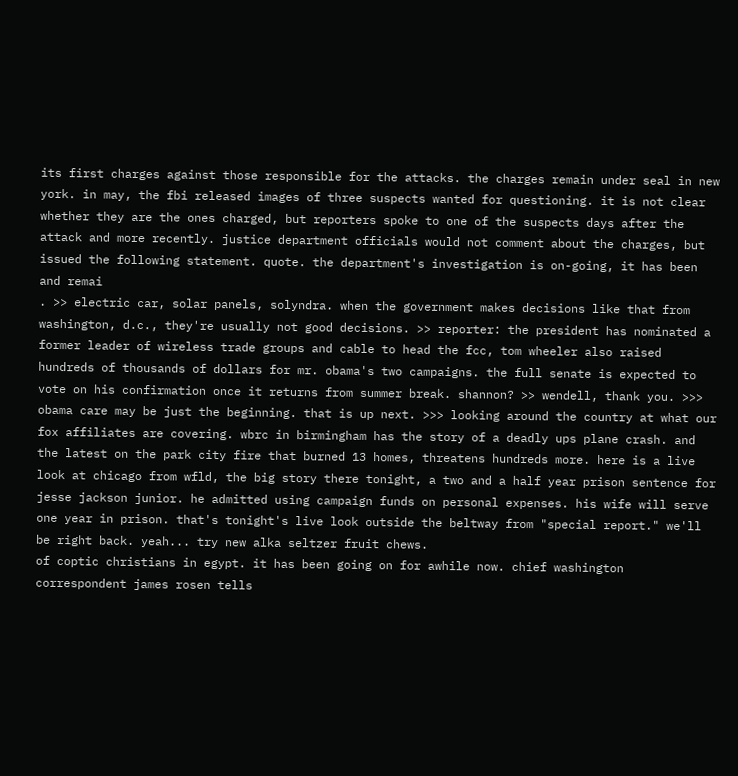its first charges against those responsible for the attacks. the charges remain under seal in new york. in may, the fbi released images of three suspects wanted for questioning. it is not clear whether they are the ones charged, but reporters spoke to one of the suspects days after the attack and more recently. justice department officials would not comment about the charges, but issued the following statement. quote. the department's investigation is on-going, it has been and remai
. >> electric car, solar panels, solyndra. when the government makes decisions like that from washington, d.c., they're usually not good decisions. >> reporter: the president has nominated a former leader of wireless trade groups and cable to head the fcc, tom wheeler also raised hundreds of thousands of dollars for mr. obama's two campaigns. the full senate is expected to vote on his confirmation once it returns from summer break. shannon? >> wendell, thank you. >>> obama care may be just the beginning. that is up next. >>> looking around the country at what our fox affiliates are covering. wbrc in birmingham has the story of a deadly ups plane crash. and the latest on the park city fire that burned 13 homes, threatens hundreds more. here is a live look at chicago from wfld, the big story there tonight, a two and a half year prison sentence for jesse jackson junior. he admitted using campaign funds on personal expenses. his wife will serve one year in prison. that's tonight's live look outside the beltway from "special report." we'll be right back. yeah... try new alka seltzer fruit chews.
of coptic christians in egypt. it has been going on for awhile now. chief washington correspondent james rosen tells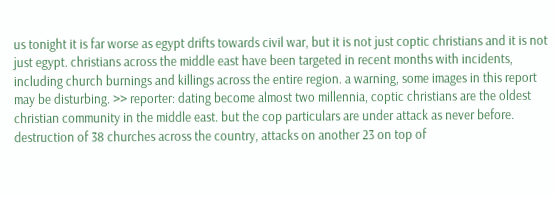us tonight it is far worse as egypt drifts towards civil war, but it is not just coptic christians and it is not just egypt. christians across the middle east have been targeted in recent months with incidents, including church burnings and killings across the entire region. a warning, some images in this report may be disturbing. >> reporter: dating become almost two millennia, coptic christians are the oldest christian community in the middle east. but the cop particulars are under attack as never before. destruction of 38 churches across the country, attacks on another 23 on top of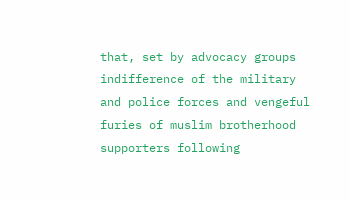that, set by advocacy groups indifference of the military and police forces and vengeful furies of muslim brotherhood supporters following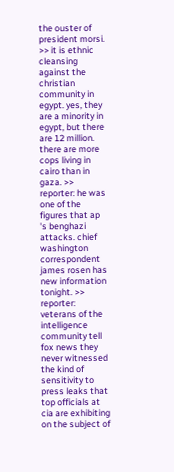the ouster of president morsi. >> it is ethnic cleansing against the christian community in egypt. yes, they are a minority in egypt, but there are 12 million. there are more cops living in cairo than in gaza. >> reporter: he was one of the figures that ap
's benghazi attacks. chief washington correspondent james rosen has new information tonight. >> reporter: veterans of the intelligence community tell fox news they never witnessed the kind of sensitivity to press leaks that top officials at cia are exhibiting on the subject of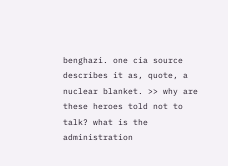benghazi. one cia source describes it as, quote, a nuclear blanket. >> why are these heroes told not to talk? what is the administration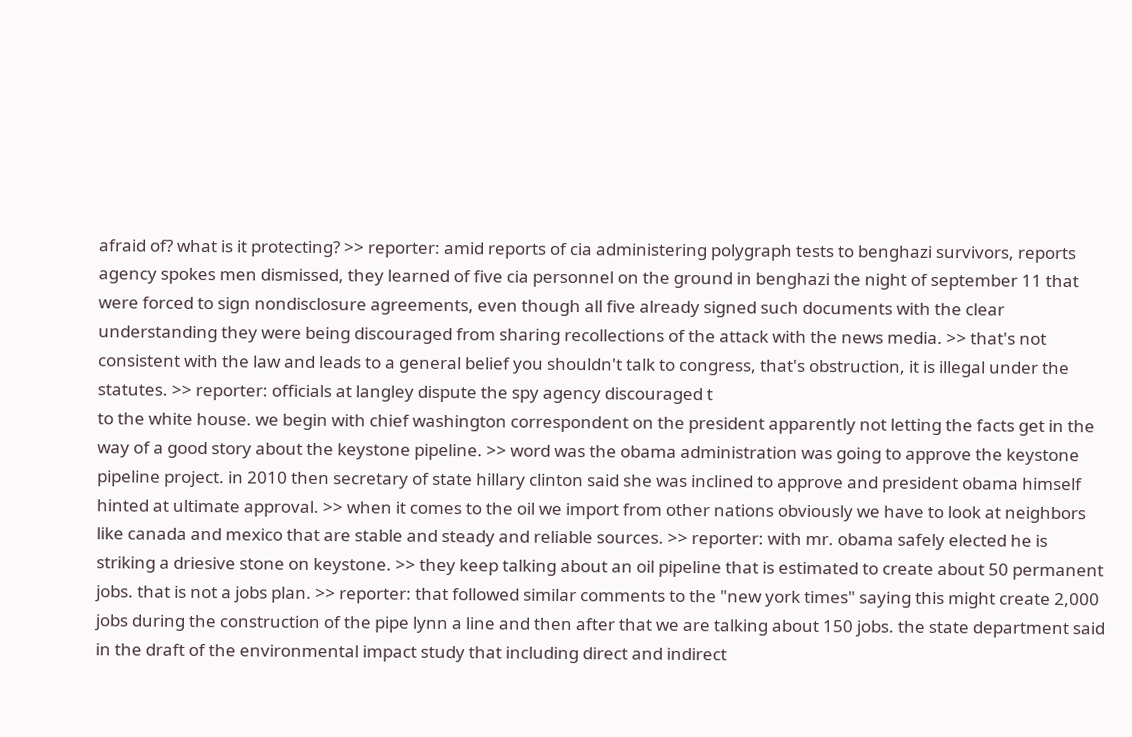afraid of? what is it protecting? >> reporter: amid reports of cia administering polygraph tests to benghazi survivors, reports agency spokes men dismissed, they learned of five cia personnel on the ground in benghazi the night of september 11 that were forced to sign nondisclosure agreements, even though all five already signed such documents with the clear understanding they were being discouraged from sharing recollections of the attack with the news media. >> that's not consistent with the law and leads to a general belief you shouldn't talk to congress, that's obstruction, it is illegal under the statutes. >> reporter: officials at langley dispute the spy agency discouraged t
to the white house. we begin with chief washington correspondent on the president apparently not letting the facts get in the way of a good story about the keystone pipeline. >> word was the obama administration was going to approve the keystone pipeline project. in 2010 then secretary of state hillary clinton said she was inclined to approve and president obama himself hinted at ultimate approval. >> when it comes to the oil we import from other nations obviously we have to look at neighbors like canada and mexico that are stable and steady and reliable sources. >> reporter: with mr. obama safely elected he is striking a driesive stone on keystone. >> they keep talking about an oil pipeline that is estimated to create about 50 permanent jobs. that is not a jobs plan. >> reporter: that followed similar comments to the "new york times" saying this might create 2,000 jobs during the construction of the pipe lynn a line and then after that we are talking about 150 jobs. the state department said in the draft of the environmental impact study that including direct and indirect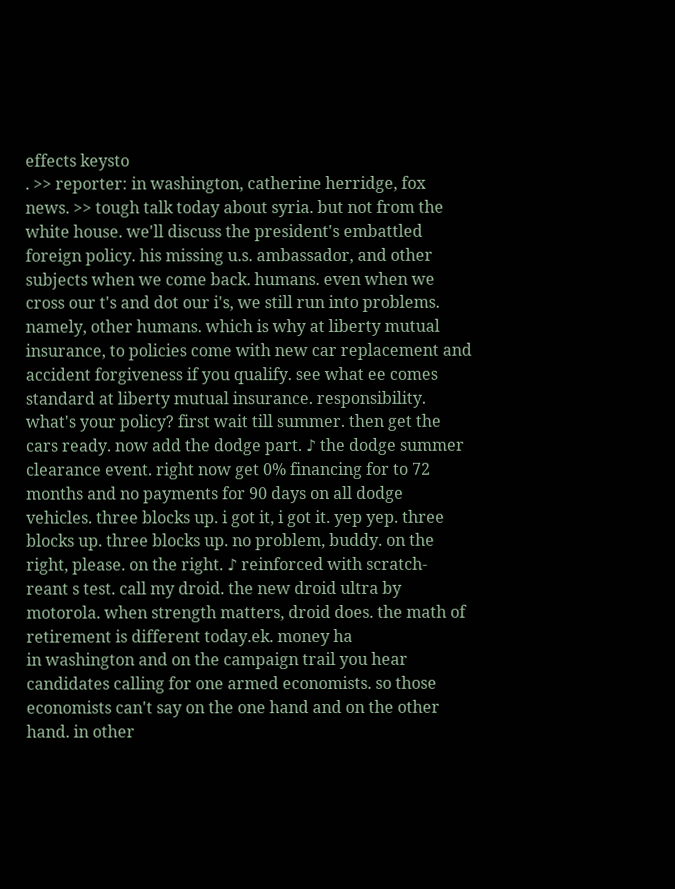effects keysto
. >> reporter: in washington, catherine herridge, fox news. >> tough talk today about syria. but not from the white house. we'll discuss the president's embattled foreign policy. his missing u.s. ambassador, and other subjects when we come back. humans. even when we cross our t's and dot our i's, we still run into problems. namely, other humans. which is why at liberty mutual insurance, to policies come with new car replacement and accident forgiveness if you qualify. see what ee comes standard at liberty mutual insurance. responsibility. what's your policy? first wait till summer. then get the cars ready. now add the dodge part. ♪ the dodge summer clearance event. right now get 0% financing for to 72 months and no payments for 90 days on all dodge vehicles. three blocks up. i got it, i got it. yep yep. three blocks up. three blocks up. no problem, buddy. on the right, please. on the right. ♪ reinforced with scratch- reant s test. call my droid. the new droid ultra by motorola. when strength matters, droid does. the math of retirement is different today.ek. money ha
in washington and on the campaign trail you hear candidates calling for one armed economists. so those economists can't say on the one hand and on the other hand. in other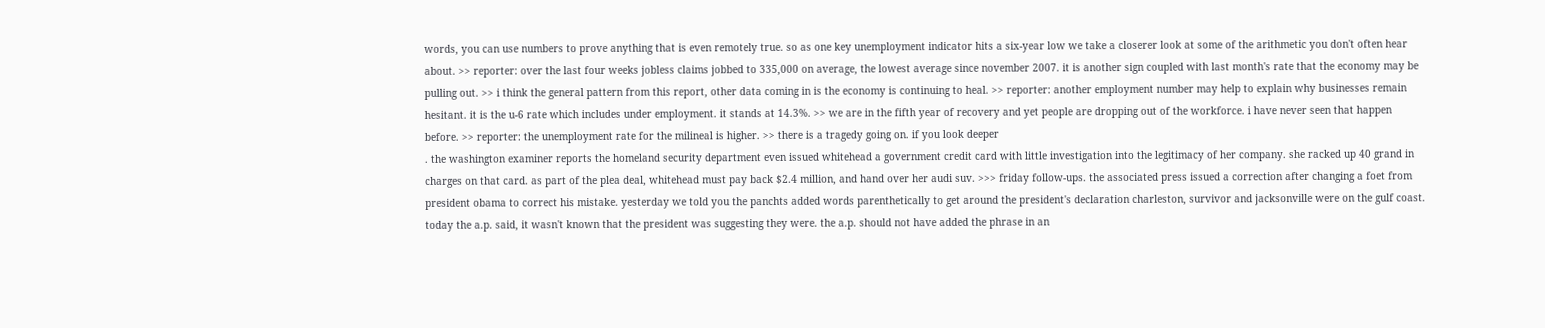words, you can use numbers to prove anything that is even remotely true. so as one key unemployment indicator hits a six-year low we take a closerer look at some of the arithmetic you don't often hear about. >> reporter: over the last four weeks jobless claims jobbed to 335,000 on average, the lowest average since november 2007. it is another sign coupled with last month's rate that the economy may be pulling out. >> i think the general pattern from this report, other data coming in is the economy is continuing to heal. >> reporter: another employment number may help to explain why businesses remain hesitant. it is the u-6 rate which includes under employment. it stands at 14.3%. >> we are in the fifth year of recovery and yet people are dropping out of the workforce. i have never seen that happen before. >> reporter: the unemployment rate for the milineal is higher. >> there is a tragedy going on. if you look deeper
. the washington examiner reports the homeland security department even issued whitehead a government credit card with little investigation into the legitimacy of her company. she racked up 40 grand in charges on that card. as part of the plea deal, whitehead must pay back $2.4 million, and hand over her audi suv. >>> friday follow-ups. the associated press issued a correction after changing a foet from president obama to correct his mistake. yesterday we told you the panchts added words parenthetically to get around the president's declaration charleston, survivor and jacksonville were on the gulf coast. today the a.p. said, it wasn't known that the president was suggesting they were. the a.p. should not have added the phrase in an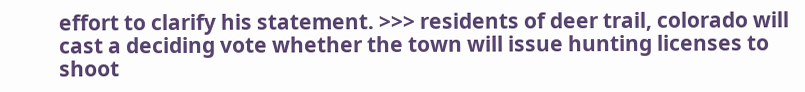effort to clarify his statement. >>> residents of deer trail, colorado will cast a deciding vote whether the town will issue hunting licenses to shoot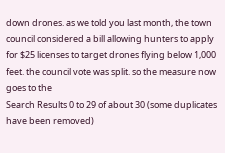down drones. as we told you last month, the town council considered a bill allowing hunters to apply for $25 licenses to target drones flying below 1,000 feet. the council vote was split. so the measure now goes to the
Search Results 0 to 29 of about 30 (some duplicates have been removed)